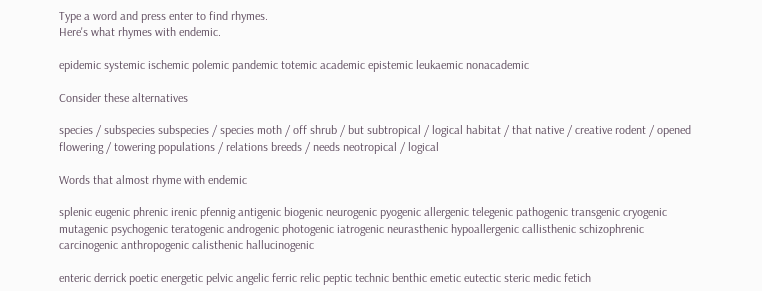Type a word and press enter to find rhymes.
Here's what rhymes with endemic.

epidemic systemic ischemic polemic pandemic totemic academic epistemic leukaemic nonacademic

Consider these alternatives

species / subspecies subspecies / species moth / off shrub / but subtropical / logical habitat / that native / creative rodent / opened flowering / towering populations / relations breeds / needs neotropical / logical

Words that almost rhyme with endemic

splenic eugenic phrenic irenic pfennig antigenic biogenic neurogenic pyogenic allergenic telegenic pathogenic transgenic cryogenic mutagenic psychogenic teratogenic androgenic photogenic iatrogenic neurasthenic hypoallergenic callisthenic schizophrenic carcinogenic anthropogenic calisthenic hallucinogenic

enteric derrick poetic energetic pelvic angelic ferric relic peptic technic benthic emetic eutectic steric medic fetich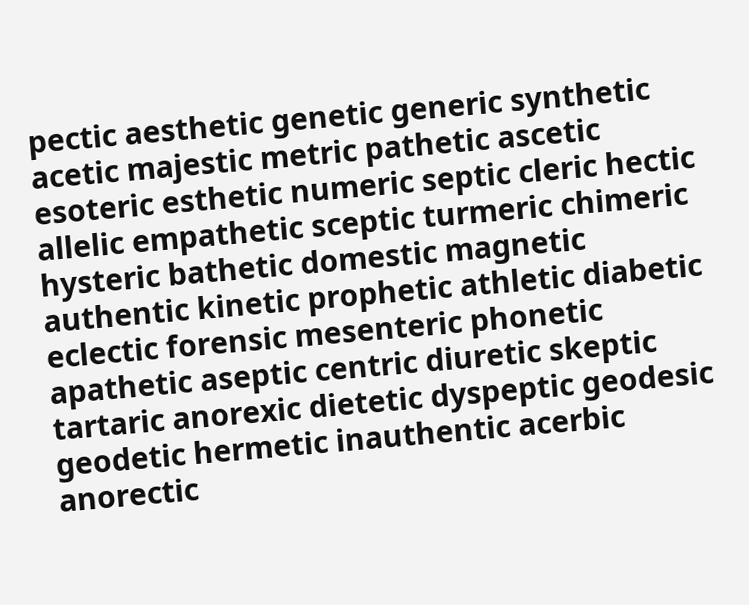pectic aesthetic genetic generic synthetic acetic majestic metric pathetic ascetic esoteric esthetic numeric septic cleric hectic allelic empathetic sceptic turmeric chimeric hysteric bathetic domestic magnetic authentic kinetic prophetic athletic diabetic eclectic forensic mesenteric phonetic apathetic aseptic centric diuretic skeptic tartaric anorexic dietetic dyspeptic geodesic geodetic hermetic inauthentic acerbic anorectic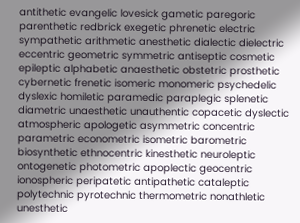antithetic evangelic lovesick gametic paregoric parenthetic redbrick exegetic phrenetic electric sympathetic arithmetic anesthetic dialectic dielectric eccentric geometric symmetric antiseptic cosmetic epileptic alphabetic anaesthetic obstetric prosthetic cybernetic frenetic isomeric monomeric psychedelic dyslexic homiletic paramedic paraplegic splenetic diametric unaesthetic unauthentic copacetic dyslectic atmospheric apologetic asymmetric concentric parametric econometric isometric barometric biosynthetic ethnocentric kinesthetic neuroleptic ontogenetic photometric apoplectic geocentric ionospheric peripatetic antipathetic cataleptic polytechnic pyrotechnic thermometric nonathletic unesthetic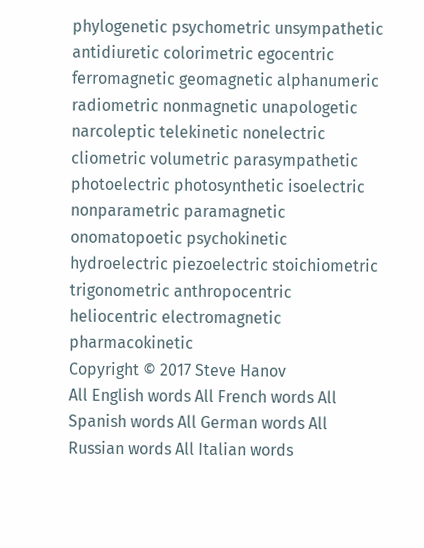phylogenetic psychometric unsympathetic antidiuretic colorimetric egocentric ferromagnetic geomagnetic alphanumeric radiometric nonmagnetic unapologetic narcoleptic telekinetic nonelectric cliometric volumetric parasympathetic photoelectric photosynthetic isoelectric nonparametric paramagnetic onomatopoetic psychokinetic hydroelectric piezoelectric stoichiometric trigonometric anthropocentric heliocentric electromagnetic pharmacokinetic
Copyright © 2017 Steve Hanov
All English words All French words All Spanish words All German words All Russian words All Italian words